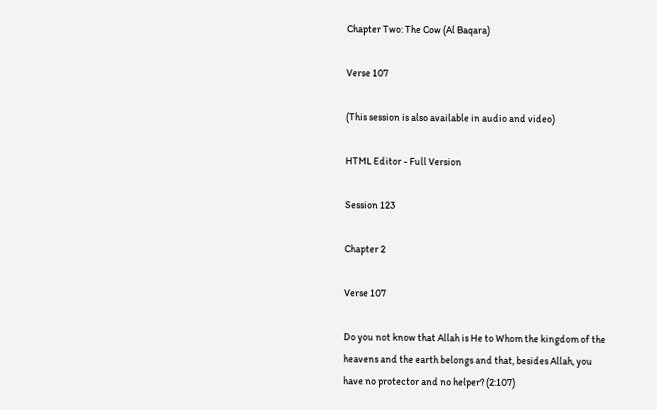Chapter Two: The Cow (Al Baqara)

Verse 107

(This session is also available in audio and video)

HTML Editor - Full Version

Session 123

Chapter 2

Verse 107

Do you not know that Allah is He to Whom the kingdom of the heavens and the earth belongs and that, besides Allah, you have no protector and no helper? (2:107)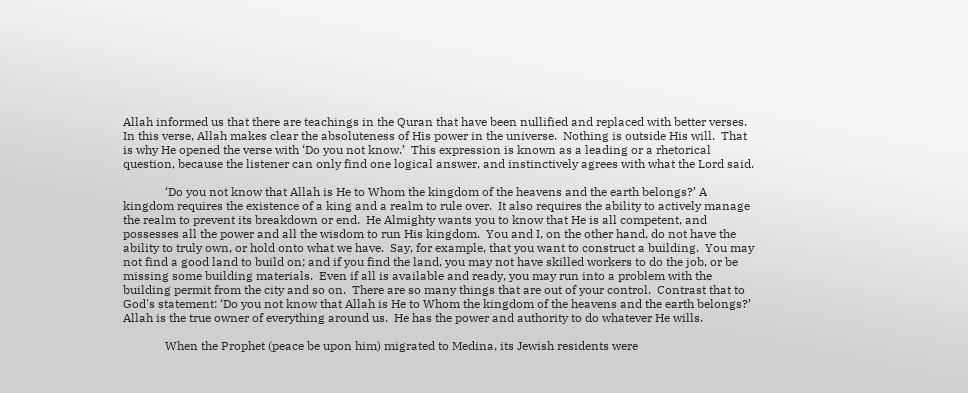Allah informed us that there are teachings in the Quran that have been nullified and replaced with better verses.  In this verse, Allah makes clear the absoluteness of His power in the universe.  Nothing is outside His will.  That is why He opened the verse with ‘Do you not know.’  This expression is known as a leading or a rhetorical question, because the listener can only find one logical answer, and instinctively agrees with what the Lord said.

              ‘Do you not know that Allah is He to Whom the kingdom of the heavens and the earth belongs?’ A kingdom requires the existence of a king and a realm to rule over.  It also requires the ability to actively manage the realm to prevent its breakdown or end.  He Almighty wants you to know that He is all competent, and possesses all the power and all the wisdom to run His kingdom.  You and I, on the other hand, do not have the ability to truly own, or hold onto what we have.  Say, for example, that you want to construct a building.  You may not find a good land to build on; and if you find the land, you may not have skilled workers to do the job, or be missing some building materials.  Even if all is available and ready, you may run into a problem with the building permit from the city and so on.  There are so many things that are out of your control.  Contrast that to God's statement: ‘Do you not know that Allah is He to Whom the kingdom of the heavens and the earth belongs?’ Allah is the true owner of everything around us.  He has the power and authority to do whatever He wills.

              When the Prophet (peace be upon him) migrated to Medina, its Jewish residents were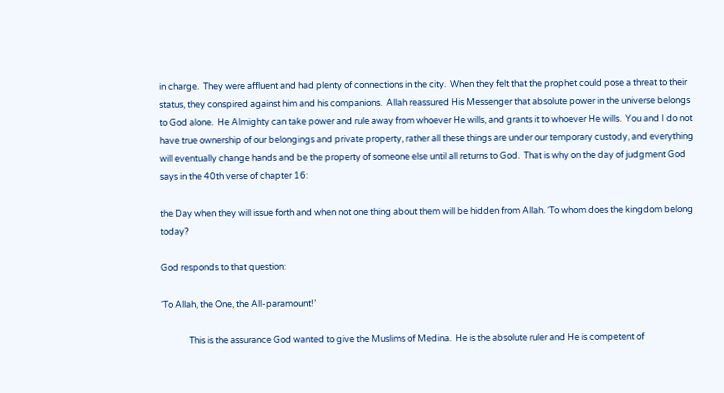in charge.  They were affluent and had plenty of connections in the city.  When they felt that the prophet could pose a threat to their status, they conspired against him and his companions.  Allah reassured His Messenger that absolute power in the universe belongs to God alone.  He Almighty can take power and rule away from whoever He wills, and grants it to whoever He wills.  You and I do not have true ownership of our belongings and private property, rather all these things are under our temporary custody, and everything will eventually change hands and be the property of someone else until all returns to God.  That is why on the day of judgment God says in the 40th verse of chapter 16:

the Day when they will issue forth and when not one thing about them will be hidden from Allah. ‘To whom does the kingdom belong today?

God responds to that question:

‘To Allah, the One, the All-paramount!’

              This is the assurance God wanted to give the Muslims of Medina.  He is the absolute ruler and He is competent of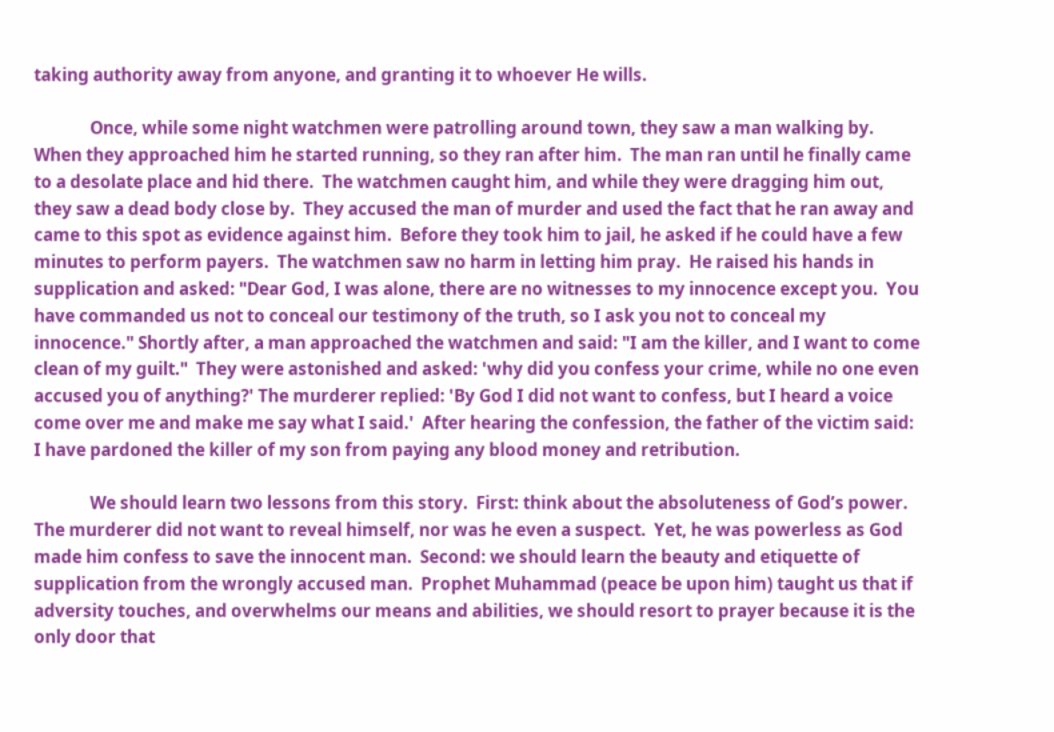taking authority away from anyone, and granting it to whoever He wills.

              Once, while some night watchmen were patrolling around town, they saw a man walking by.  When they approached him he started running, so they ran after him.  The man ran until he finally came to a desolate place and hid there.  The watchmen caught him, and while they were dragging him out, they saw a dead body close by.  They accused the man of murder and used the fact that he ran away and came to this spot as evidence against him.  Before they took him to jail, he asked if he could have a few minutes to perform payers.  The watchmen saw no harm in letting him pray.  He raised his hands in supplication and asked: "Dear God, I was alone, there are no witnesses to my innocence except you.  You have commanded us not to conceal our testimony of the truth, so I ask you not to conceal my innocence." Shortly after, a man approached the watchmen and said: "I am the killer, and I want to come clean of my guilt."  They were astonished and asked: 'why did you confess your crime, while no one even accused you of anything?' The murderer replied: 'By God I did not want to confess, but I heard a voice come over me and make me say what I said.'  After hearing the confession, the father of the victim said: I have pardoned the killer of my son from paying any blood money and retribution.

              We should learn two lessons from this story.  First: think about the absoluteness of God’s power.  The murderer did not want to reveal himself, nor was he even a suspect.  Yet, he was powerless as God made him confess to save the innocent man.  Second: we should learn the beauty and etiquette of supplication from the wrongly accused man.  Prophet Muhammad (peace be upon him) taught us that if adversity touches, and overwhelms our means and abilities, we should resort to prayer because it is the only door that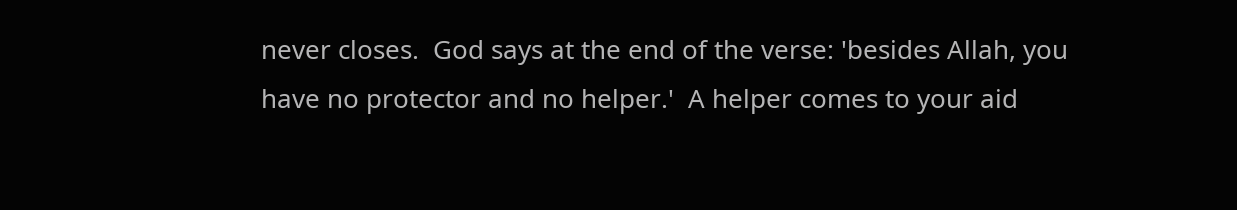never closes.  God says at the end of the verse: 'besides Allah, you have no protector and no helper.'  A helper comes to your aid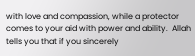with love and compassion, while a protector comes to your aid with power and ability.  Allah tells you that if you sincerely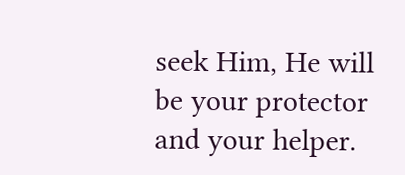seek Him, He will be your protector and your helper.